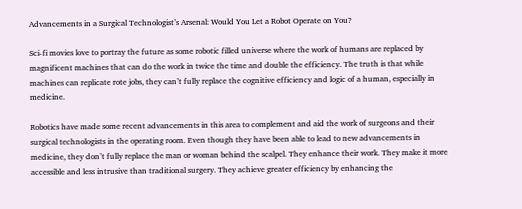Advancements in a Surgical Technologist’s Arsenal: Would You Let a Robot Operate on You?

Sci-fi movies love to portray the future as some robotic filled universe where the work of humans are replaced by magnificent machines that can do the work in twice the time and double the efficiency. The truth is that while machines can replicate rote jobs, they can’t fully replace the cognitive efficiency and logic of a human, especially in medicine.

Robotics have made some recent advancements in this area to complement and aid the work of surgeons and their surgical technologists in the operating room. Even though they have been able to lead to new advancements in medicine, they don’t fully replace the man or woman behind the scalpel. They enhance their work. They make it more accessible and less intrusive than traditional surgery. They achieve greater efficiency by enhancing the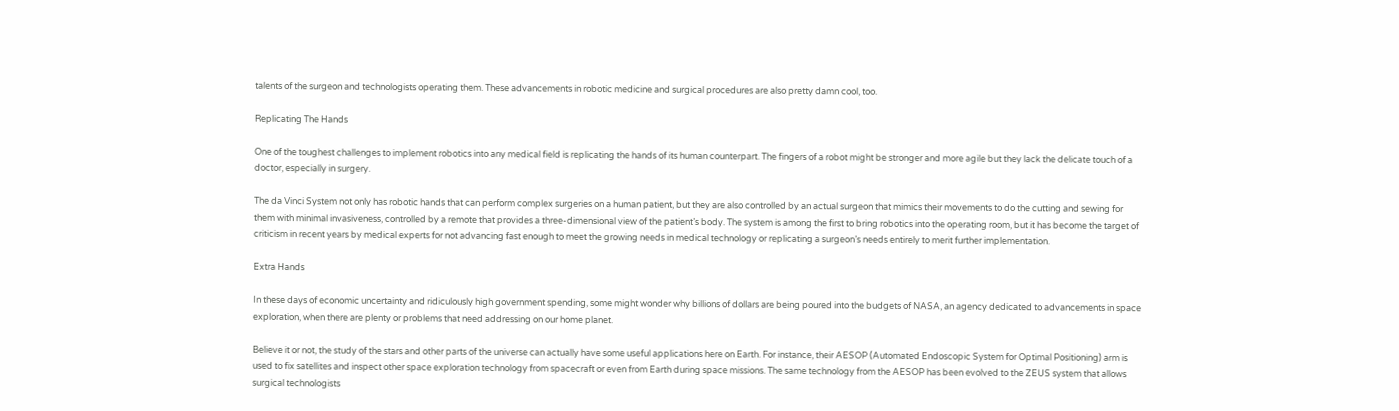talents of the surgeon and technologists operating them. These advancements in robotic medicine and surgical procedures are also pretty damn cool, too.

Replicating The Hands

One of the toughest challenges to implement robotics into any medical field is replicating the hands of its human counterpart. The fingers of a robot might be stronger and more agile but they lack the delicate touch of a doctor, especially in surgery.

The da Vinci System not only has robotic hands that can perform complex surgeries on a human patient, but they are also controlled by an actual surgeon that mimics their movements to do the cutting and sewing for them with minimal invasiveness, controlled by a remote that provides a three-dimensional view of the patient’s body. The system is among the first to bring robotics into the operating room, but it has become the target of criticism in recent years by medical experts for not advancing fast enough to meet the growing needs in medical technology or replicating a surgeon’s needs entirely to merit further implementation.

Extra Hands

In these days of economic uncertainty and ridiculously high government spending, some might wonder why billions of dollars are being poured into the budgets of NASA, an agency dedicated to advancements in space exploration, when there are plenty or problems that need addressing on our home planet.

Believe it or not, the study of the stars and other parts of the universe can actually have some useful applications here on Earth. For instance, their AESOP (Automated Endoscopic System for Optimal Positioning) arm is used to fix satellites and inspect other space exploration technology from spacecraft or even from Earth during space missions. The same technology from the AESOP has been evolved to the ZEUS system that allows surgical technologists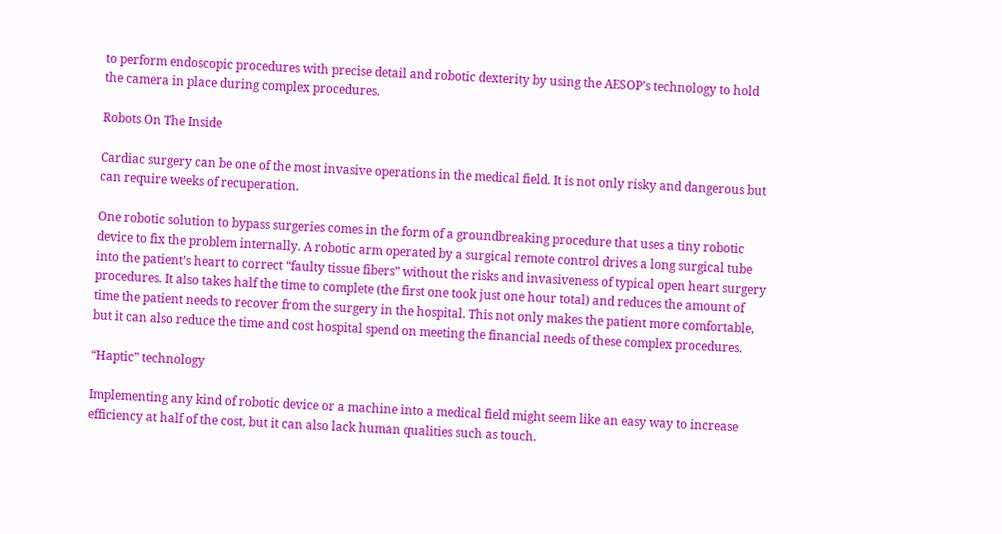to perform endoscopic procedures with precise detail and robotic dexterity by using the AESOP’s technology to hold the camera in place during complex procedures.

Robots On The Inside

Cardiac surgery can be one of the most invasive operations in the medical field. It is not only risky and dangerous but can require weeks of recuperation.

One robotic solution to bypass surgeries comes in the form of a groundbreaking procedure that uses a tiny robotic device to fix the problem internally. A robotic arm operated by a surgical remote control drives a long surgical tube into the patient’s heart to correct “faulty tissue fibers” without the risks and invasiveness of typical open heart surgery procedures. It also takes half the time to complete (the first one took just one hour total) and reduces the amount of time the patient needs to recover from the surgery in the hospital. This not only makes the patient more comfortable, but it can also reduce the time and cost hospital spend on meeting the financial needs of these complex procedures.

“Haptic” technology

Implementing any kind of robotic device or a machine into a medical field might seem like an easy way to increase efficiency at half of the cost, but it can also lack human qualities such as touch.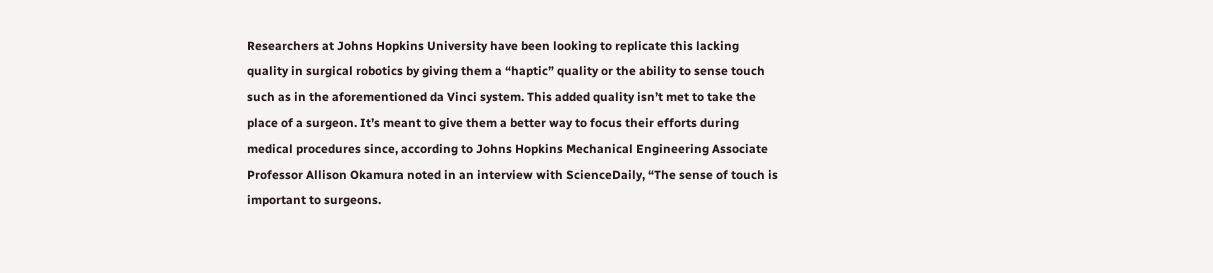Researchers at Johns Hopkins University have been looking to replicate this lacking quality in surgical robotics by giving them a “haptic” quality or the ability to sense touch such as in the aforementioned da Vinci system. This added quality isn’t met to take the place of a surgeon. It’s meant to give them a better way to focus their efforts during medical procedures since, according to Johns Hopkins Mechanical Engineering Associate Professor Allison Okamura noted in an interview with ScienceDaily, “The sense of touch is important to surgeons.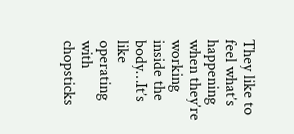They like to feel what’s happening when they’re working inside the body…It’s like operating with chopsticks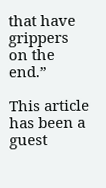that have grippers on the end.”

This article has been a guest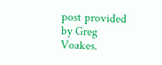post provided by Greg Voakes.